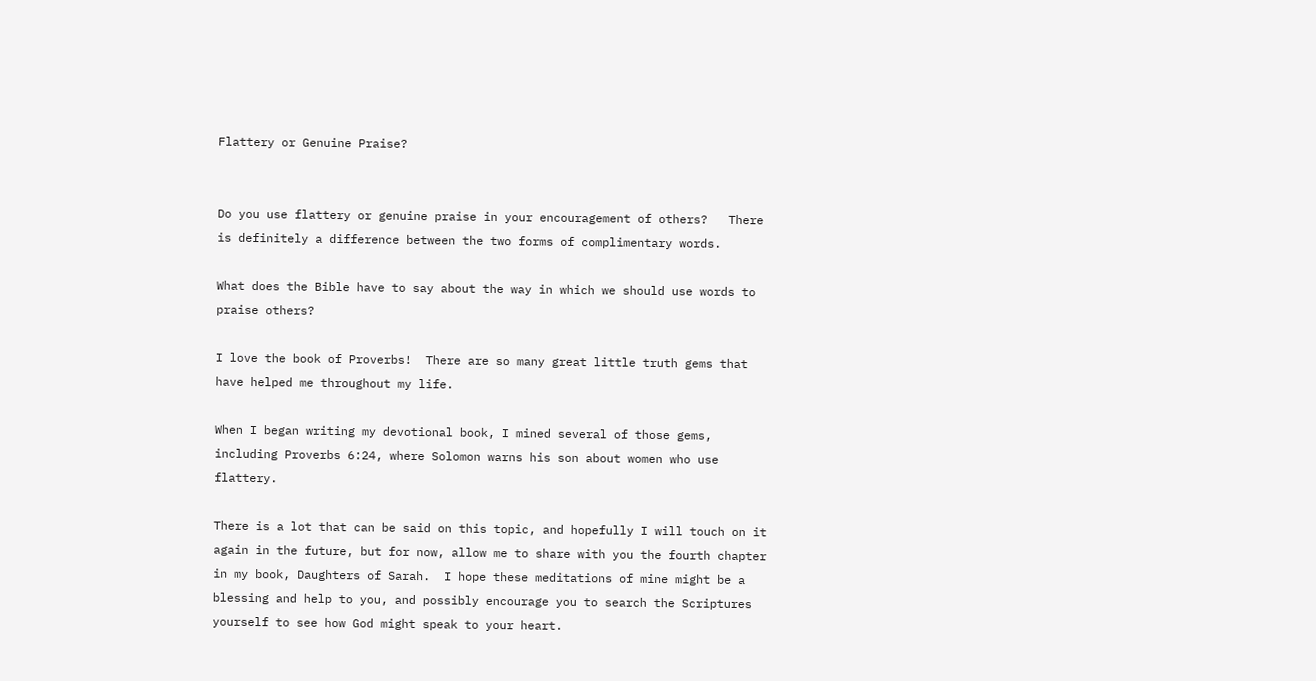Flattery or Genuine Praise?


Do you use flattery or genuine praise in your encouragement of others?   There is definitely a difference between the two forms of complimentary words.

What does the Bible have to say about the way in which we should use words to praise others?

I love the book of Proverbs!  There are so many great little truth gems that have helped me throughout my life.

When I began writing my devotional book, I mined several of those gems, including Proverbs 6:24, where Solomon warns his son about women who use flattery.

There is a lot that can be said on this topic, and hopefully I will touch on it again in the future, but for now, allow me to share with you the fourth chapter in my book, Daughters of Sarah.  I hope these meditations of mine might be a blessing and help to you, and possibly encourage you to search the Scriptures yourself to see how God might speak to your heart.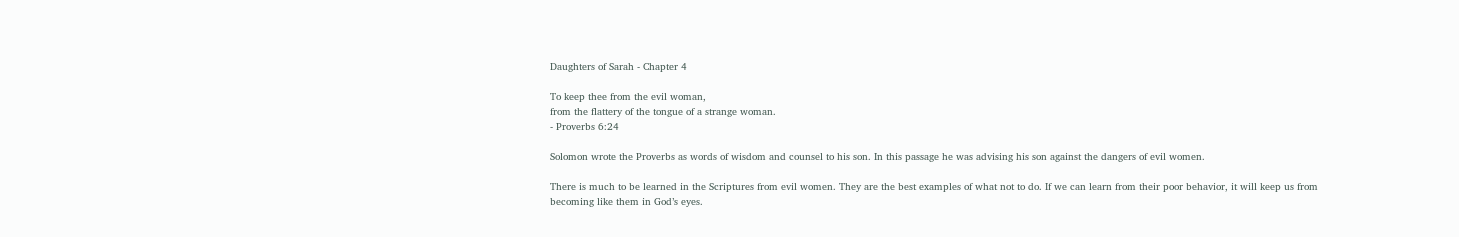Daughters of Sarah - Chapter 4

To keep thee from the evil woman,
from the flattery of the tongue of a strange woman.
- Proverbs 6:24

Solomon wrote the Proverbs as words of wisdom and counsel to his son. In this passage he was advising his son against the dangers of evil women.

There is much to be learned in the Scriptures from evil women. They are the best examples of what not to do. If we can learn from their poor behavior, it will keep us from becoming like them in God’s eyes.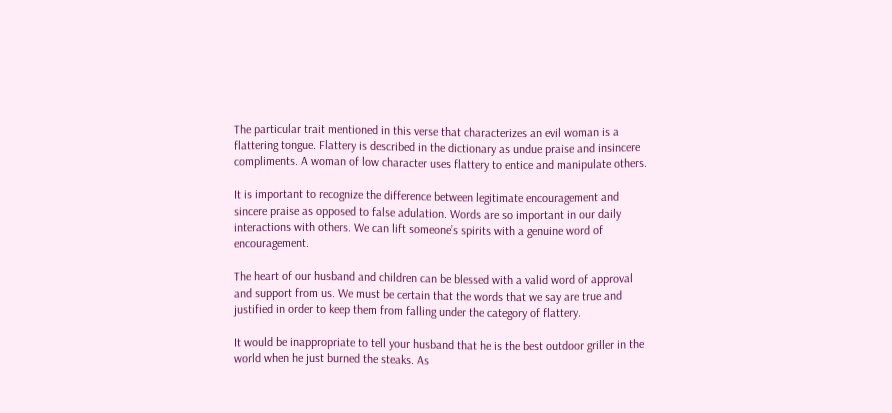The particular trait mentioned in this verse that characterizes an evil woman is a flattering tongue. Flattery is described in the dictionary as undue praise and insincere compliments. A woman of low character uses flattery to entice and manipulate others.

It is important to recognize the difference between legitimate encouragement and sincere praise as opposed to false adulation. Words are so important in our daily interactions with others. We can lift someone’s spirits with a genuine word of encouragement.

The heart of our husband and children can be blessed with a valid word of approval and support from us. We must be certain that the words that we say are true and justified in order to keep them from falling under the category of flattery.

It would be inappropriate to tell your husband that he is the best outdoor griller in the world when he just burned the steaks. As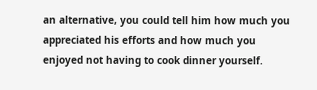an alternative, you could tell him how much you appreciated his efforts and how much you enjoyed not having to cook dinner yourself.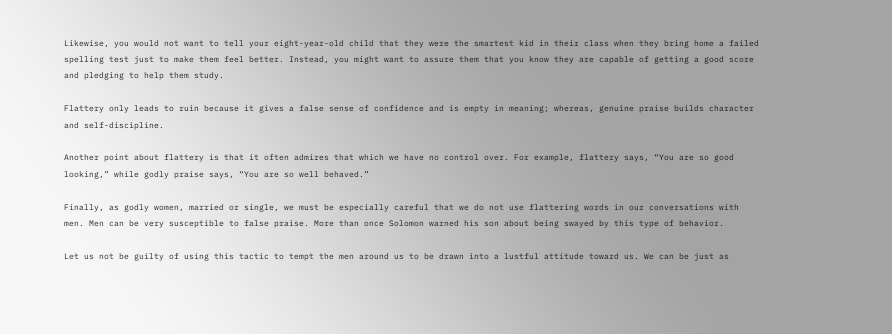Likewise, you would not want to tell your eight-year-old child that they were the smartest kid in their class when they bring home a failed spelling test just to make them feel better. Instead, you might want to assure them that you know they are capable of getting a good score and pledging to help them study.

Flattery only leads to ruin because it gives a false sense of confidence and is empty in meaning; whereas, genuine praise builds character and self-discipline.

Another point about flattery is that it often admires that which we have no control over. For example, flattery says, “You are so good looking,” while godly praise says, “You are so well behaved.”

Finally, as godly women, married or single, we must be especially careful that we do not use flattering words in our conversations with men. Men can be very susceptible to false praise. More than once Solomon warned his son about being swayed by this type of behavior.

Let us not be guilty of using this tactic to tempt the men around us to be drawn into a lustful attitude toward us. We can be just as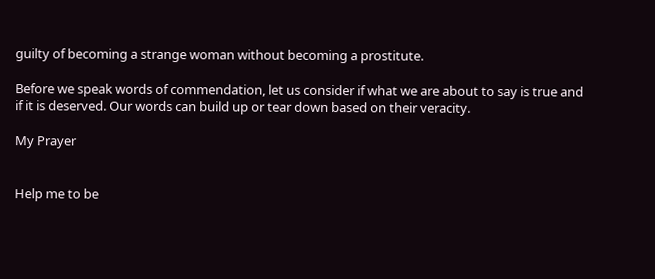guilty of becoming a strange woman without becoming a prostitute.

Before we speak words of commendation, let us consider if what we are about to say is true and if it is deserved. Our words can build up or tear down based on their veracity.

My Prayer


Help me to be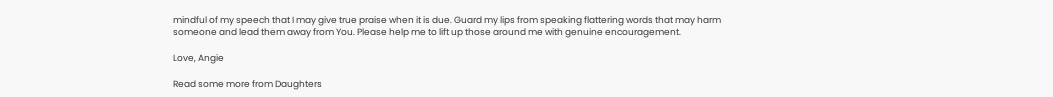mindful of my speech that I may give true praise when it is due. Guard my lips from speaking flattering words that may harm someone and lead them away from You. Please help me to lift up those around me with genuine encouragement.

Love, Angie

Read some more from Daughters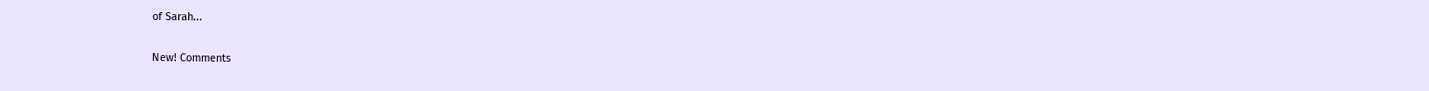of Sarah...

New! Comments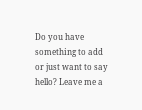Do you have something to add or just want to say hello? Leave me a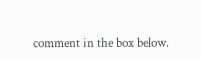comment in the box below.